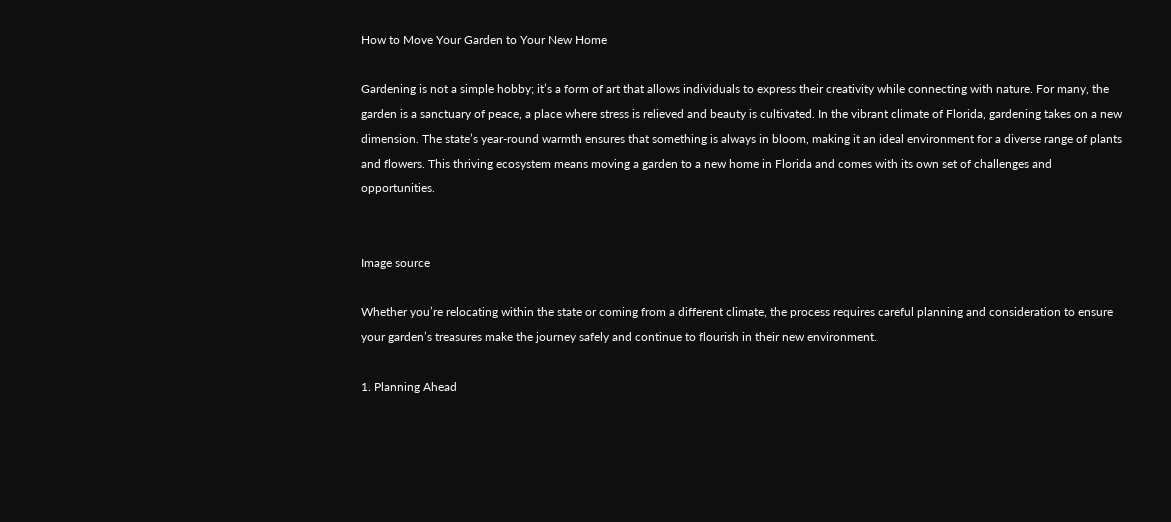How to Move Your Garden to Your New Home

Gardening is not a simple hobby; it’s a form of art that allows individuals to express their creativity while connecting with nature. For many, the garden is a sanctuary of peace, a place where stress is relieved and beauty is cultivated. In the vibrant climate of Florida, gardening takes on a new dimension. The state’s year-round warmth ensures that something is always in bloom, making it an ideal environment for a diverse range of plants and flowers. This thriving ecosystem means moving a garden to a new home in Florida and comes with its own set of challenges and opportunities.


Image source

Whether you’re relocating within the state or coming from a different climate, the process requires careful planning and consideration to ensure your garden’s treasures make the journey safely and continue to flourish in their new environment.

1. Planning Ahead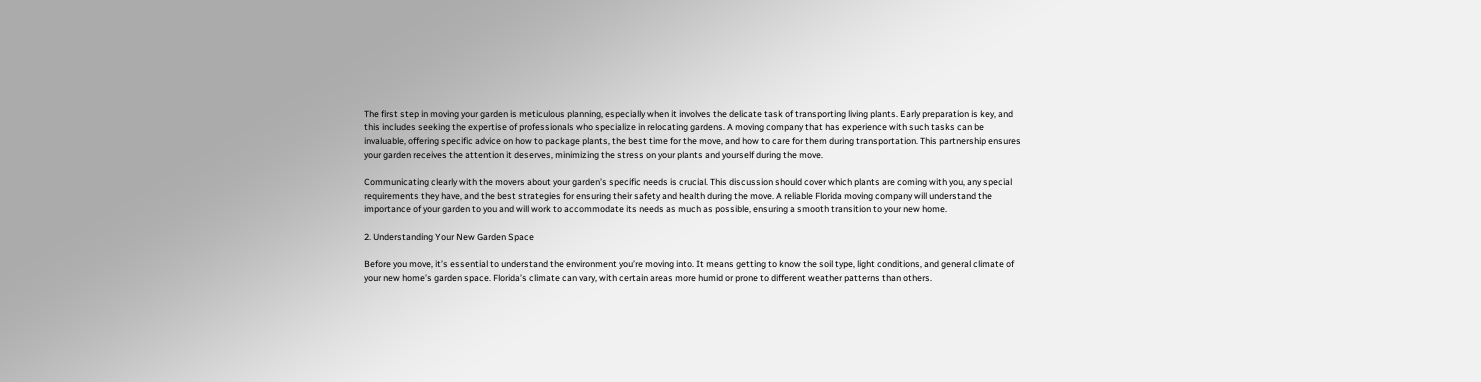The first step in moving your garden is meticulous planning, especially when it involves the delicate task of transporting living plants. Early preparation is key, and this includes seeking the expertise of professionals who specialize in relocating gardens. A moving company that has experience with such tasks can be invaluable, offering specific advice on how to package plants, the best time for the move, and how to care for them during transportation. This partnership ensures your garden receives the attention it deserves, minimizing the stress on your plants and yourself during the move.

Communicating clearly with the movers about your garden’s specific needs is crucial. This discussion should cover which plants are coming with you, any special requirements they have, and the best strategies for ensuring their safety and health during the move. A reliable Florida moving company will understand the importance of your garden to you and will work to accommodate its needs as much as possible, ensuring a smooth transition to your new home.

2. Understanding Your New Garden Space

Before you move, it’s essential to understand the environment you’re moving into. It means getting to know the soil type, light conditions, and general climate of your new home’s garden space. Florida’s climate can vary, with certain areas more humid or prone to different weather patterns than others.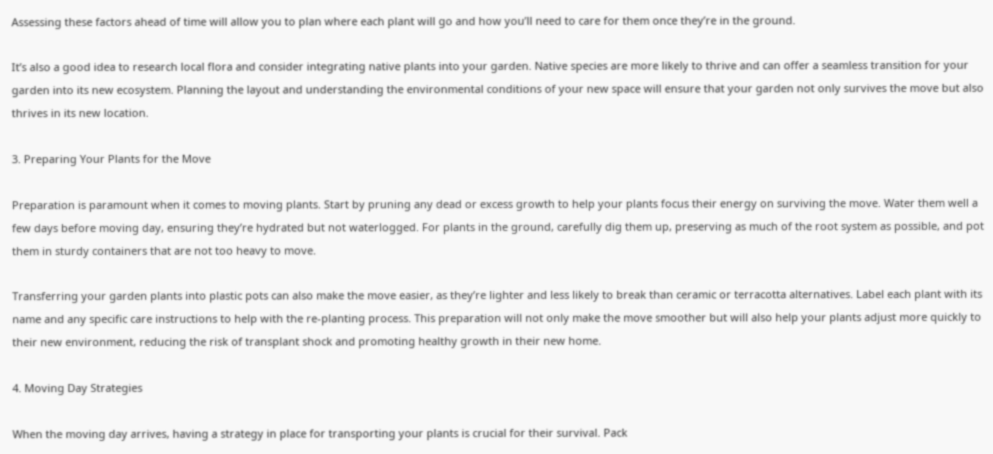Assessing these factors ahead of time will allow you to plan where each plant will go and how you’ll need to care for them once they’re in the ground.

It’s also a good idea to research local flora and consider integrating native plants into your garden. Native species are more likely to thrive and can offer a seamless transition for your garden into its new ecosystem. Planning the layout and understanding the environmental conditions of your new space will ensure that your garden not only survives the move but also thrives in its new location.

3. Preparing Your Plants for the Move

Preparation is paramount when it comes to moving plants. Start by pruning any dead or excess growth to help your plants focus their energy on surviving the move. Water them well a few days before moving day, ensuring they’re hydrated but not waterlogged. For plants in the ground, carefully dig them up, preserving as much of the root system as possible, and pot them in sturdy containers that are not too heavy to move.

Transferring your garden plants into plastic pots can also make the move easier, as they’re lighter and less likely to break than ceramic or terracotta alternatives. Label each plant with its name and any specific care instructions to help with the re-planting process. This preparation will not only make the move smoother but will also help your plants adjust more quickly to their new environment, reducing the risk of transplant shock and promoting healthy growth in their new home.

4. Moving Day Strategies

When the moving day arrives, having a strategy in place for transporting your plants is crucial for their survival. Pack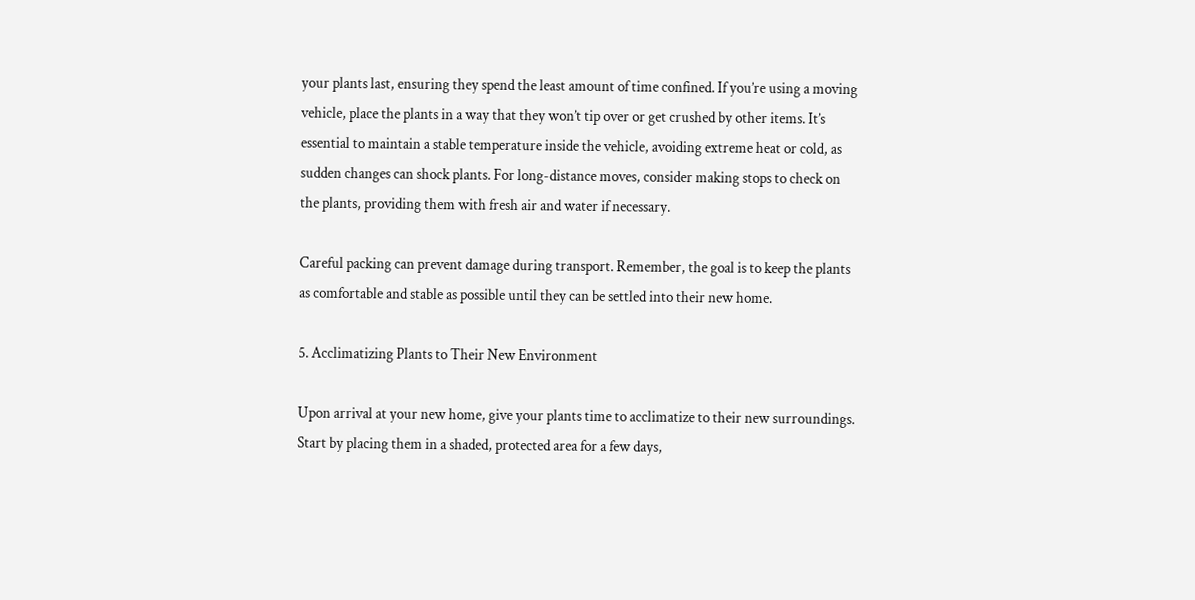your plants last, ensuring they spend the least amount of time confined. If you’re using a moving vehicle, place the plants in a way that they won’t tip over or get crushed by other items. It’s essential to maintain a stable temperature inside the vehicle, avoiding extreme heat or cold, as sudden changes can shock plants. For long-distance moves, consider making stops to check on the plants, providing them with fresh air and water if necessary.

Careful packing can prevent damage during transport. Remember, the goal is to keep the plants as comfortable and stable as possible until they can be settled into their new home.

5. Acclimatizing Plants to Their New Environment

Upon arrival at your new home, give your plants time to acclimatize to their new surroundings. Start by placing them in a shaded, protected area for a few days,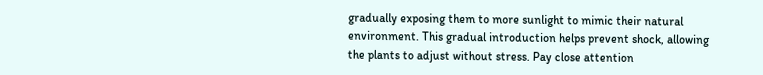gradually exposing them to more sunlight to mimic their natural environment. This gradual introduction helps prevent shock, allowing the plants to adjust without stress. Pay close attention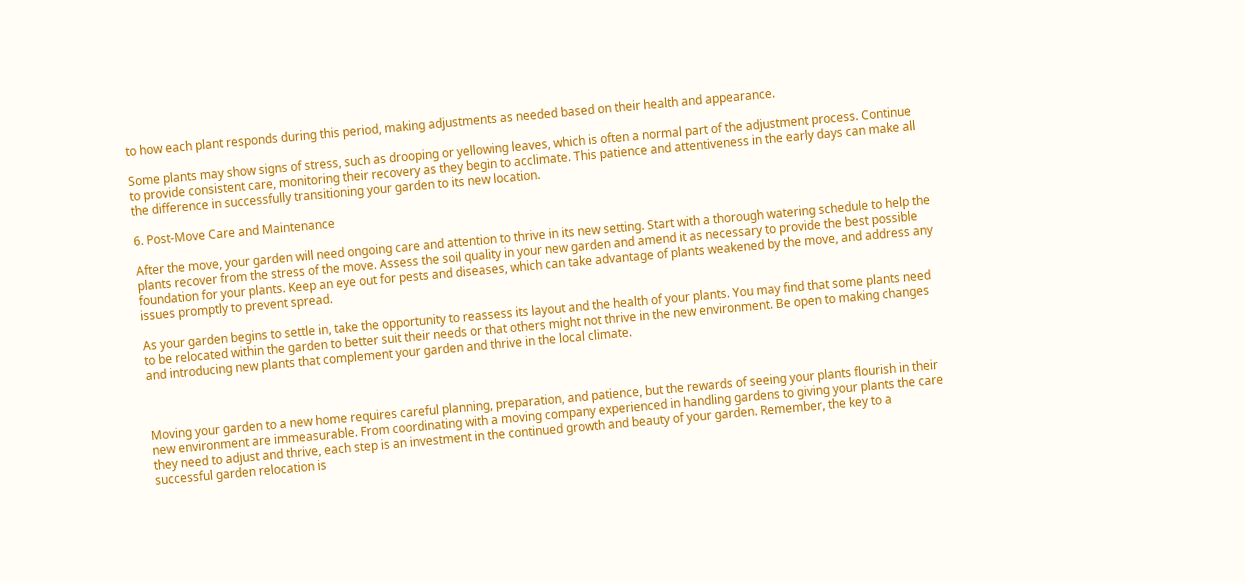to how each plant responds during this period, making adjustments as needed based on their health and appearance.

Some plants may show signs of stress, such as drooping or yellowing leaves, which is often a normal part of the adjustment process. Continue to provide consistent care, monitoring their recovery as they begin to acclimate. This patience and attentiveness in the early days can make all the difference in successfully transitioning your garden to its new location.

6. Post-Move Care and Maintenance

After the move, your garden will need ongoing care and attention to thrive in its new setting. Start with a thorough watering schedule to help the plants recover from the stress of the move. Assess the soil quality in your new garden and amend it as necessary to provide the best possible foundation for your plants. Keep an eye out for pests and diseases, which can take advantage of plants weakened by the move, and address any issues promptly to prevent spread.

As your garden begins to settle in, take the opportunity to reassess its layout and the health of your plants. You may find that some plants need to be relocated within the garden to better suit their needs or that others might not thrive in the new environment. Be open to making changes and introducing new plants that complement your garden and thrive in the local climate.



Moving your garden to a new home requires careful planning, preparation, and patience, but the rewards of seeing your plants flourish in their new environment are immeasurable. From coordinating with a moving company experienced in handling gardens to giving your plants the care they need to adjust and thrive, each step is an investment in the continued growth and beauty of your garden. Remember, the key to a successful garden relocation is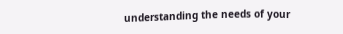understanding the needs of your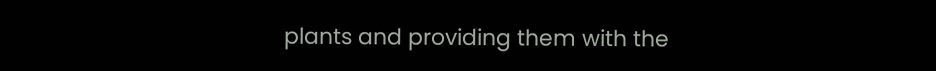plants and providing them with the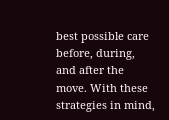best possible care before, during, and after the move. With these strategies in mind,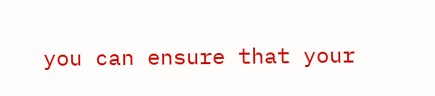you can ensure that your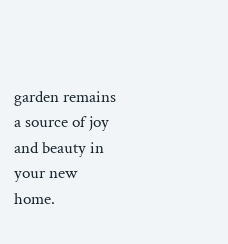garden remains a source of joy and beauty in your new home.